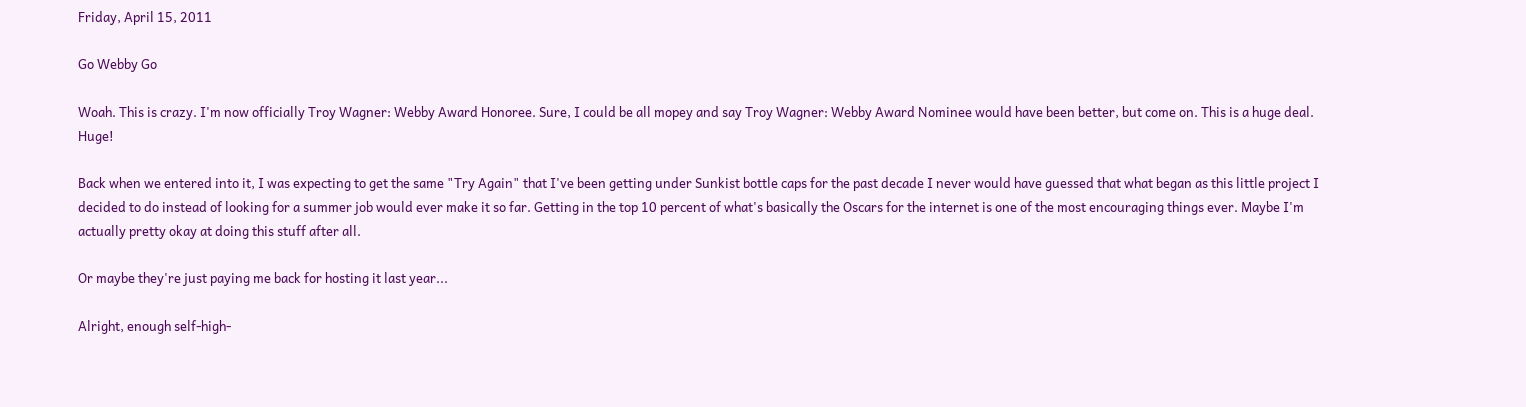Friday, April 15, 2011

Go Webby Go

Woah. This is crazy. I'm now officially Troy Wagner: Webby Award Honoree. Sure, I could be all mopey and say Troy Wagner: Webby Award Nominee would have been better, but come on. This is a huge deal. Huge!

Back when we entered into it, I was expecting to get the same "Try Again" that I've been getting under Sunkist bottle caps for the past decade I never would have guessed that what began as this little project I decided to do instead of looking for a summer job would ever make it so far. Getting in the top 10 percent of what's basically the Oscars for the internet is one of the most encouraging things ever. Maybe I'm actually pretty okay at doing this stuff after all.

Or maybe they're just paying me back for hosting it last year...

Alright, enough self-high-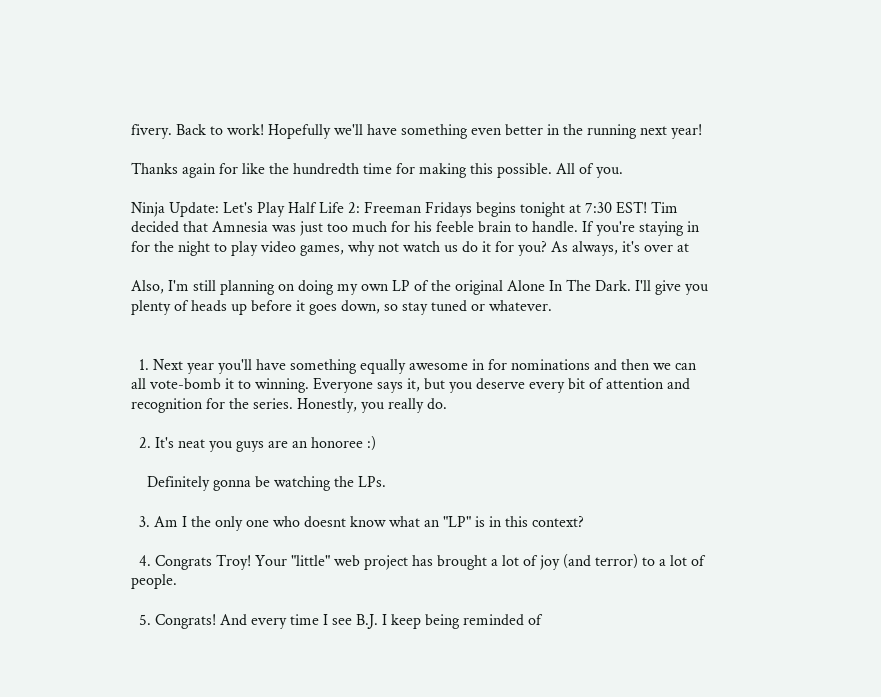fivery. Back to work! Hopefully we'll have something even better in the running next year!

Thanks again for like the hundredth time for making this possible. All of you.

Ninja Update: Let's Play Half Life 2: Freeman Fridays begins tonight at 7:30 EST! Tim decided that Amnesia was just too much for his feeble brain to handle. If you're staying in for the night to play video games, why not watch us do it for you? As always, it's over at

Also, I'm still planning on doing my own LP of the original Alone In The Dark. I'll give you plenty of heads up before it goes down, so stay tuned or whatever.


  1. Next year you'll have something equally awesome in for nominations and then we can all vote-bomb it to winning. Everyone says it, but you deserve every bit of attention and recognition for the series. Honestly, you really do.

  2. It's neat you guys are an honoree :)

    Definitely gonna be watching the LPs.

  3. Am I the only one who doesnt know what an "LP" is in this context?

  4. Congrats Troy! Your "little" web project has brought a lot of joy (and terror) to a lot of people.

  5. Congrats! And every time I see B.J. I keep being reminded of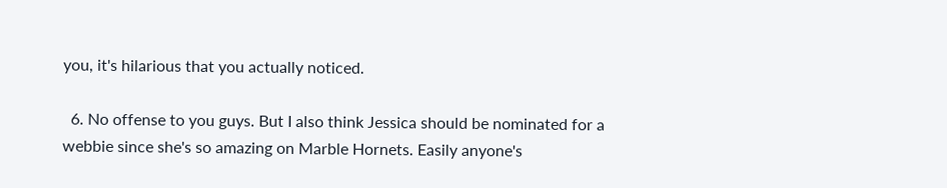you, it's hilarious that you actually noticed.

  6. No offense to you guys. But I also think Jessica should be nominated for a webbie since she's so amazing on Marble Hornets. Easily anyone's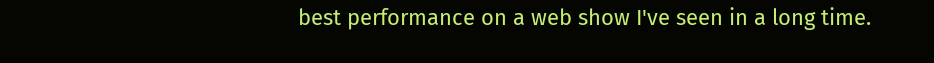best performance on a web show I've seen in a long time.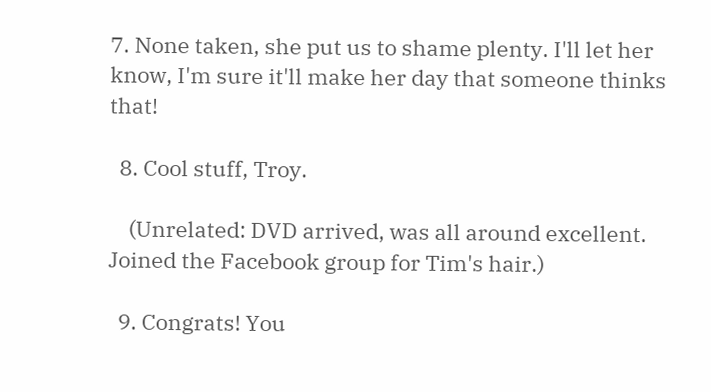7. None taken, she put us to shame plenty. I'll let her know, I'm sure it'll make her day that someone thinks that!

  8. Cool stuff, Troy.

    (Unrelated: DVD arrived, was all around excellent. Joined the Facebook group for Tim's hair.)

  9. Congrats! You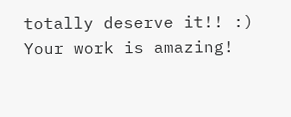totally deserve it!! :) Your work is amazing!